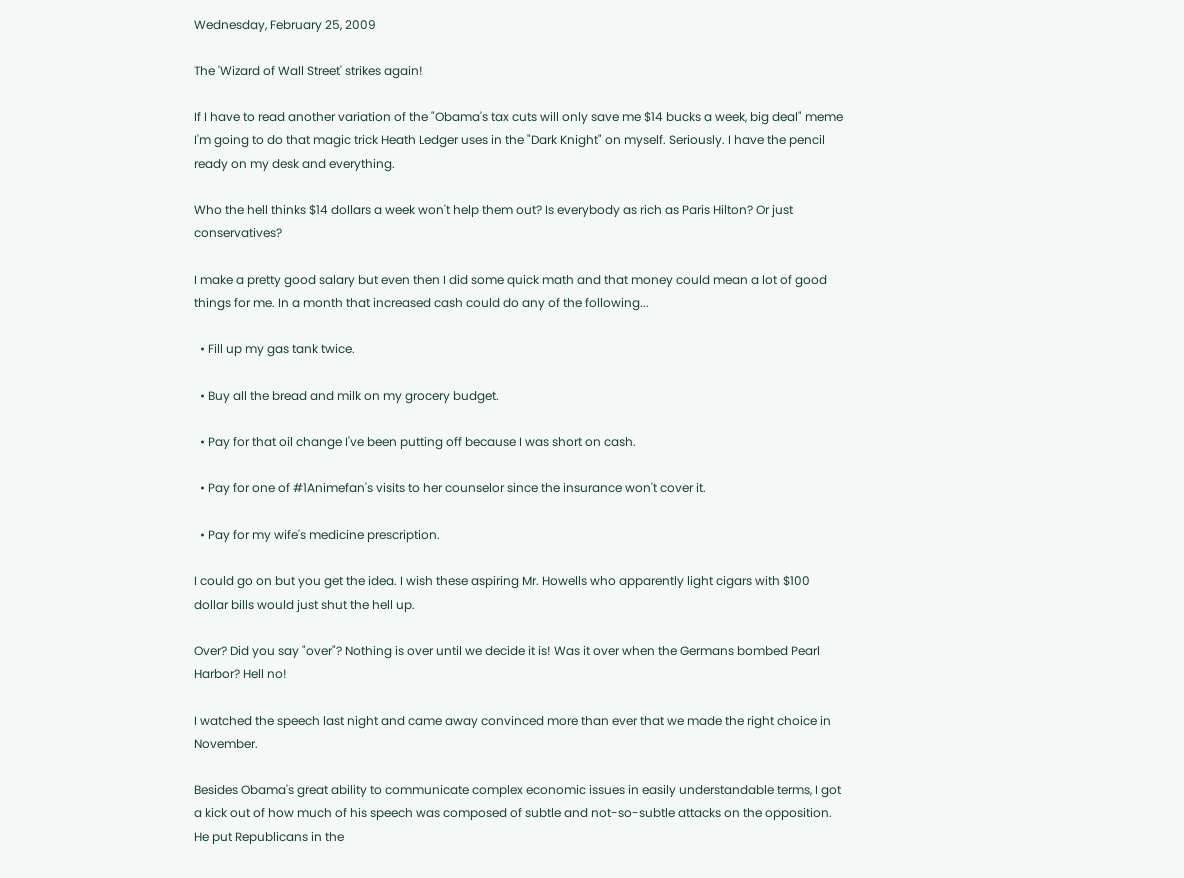Wednesday, February 25, 2009

The 'Wizard of Wall Street' strikes again!

If I have to read another variation of the "Obama's tax cuts will only save me $14 bucks a week, big deal" meme I'm going to do that magic trick Heath Ledger uses in the "Dark Knight" on myself. Seriously. I have the pencil ready on my desk and everything.

Who the hell thinks $14 dollars a week won't help them out? Is everybody as rich as Paris Hilton? Or just conservatives?

I make a pretty good salary but even then I did some quick math and that money could mean a lot of good things for me. In a month that increased cash could do any of the following...

  • Fill up my gas tank twice.

  • Buy all the bread and milk on my grocery budget.

  • Pay for that oil change I've been putting off because I was short on cash.

  • Pay for one of #1Animefan's visits to her counselor since the insurance won't cover it.

  • Pay for my wife's medicine prescription.

I could go on but you get the idea. I wish these aspiring Mr. Howells who apparently light cigars with $100 dollar bills would just shut the hell up.

Over? Did you say "over"? Nothing is over until we decide it is! Was it over when the Germans bombed Pearl Harbor? Hell no!

I watched the speech last night and came away convinced more than ever that we made the right choice in November.

Besides Obama's great ability to communicate complex economic issues in easily understandable terms, I got a kick out of how much of his speech was composed of subtle and not-so-subtle attacks on the opposition. He put Republicans in the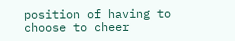position of having to choose to cheer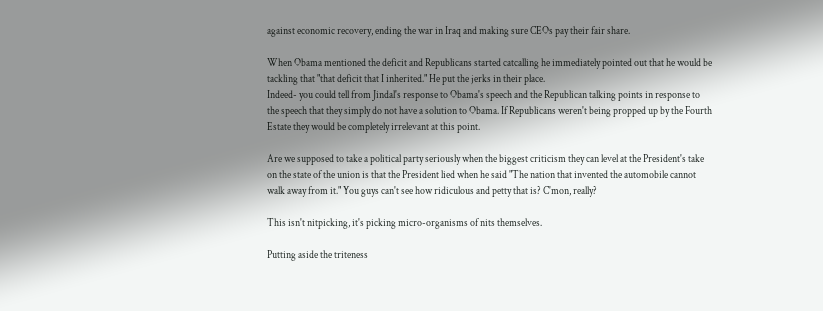against economic recovery, ending the war in Iraq and making sure CEOs pay their fair share.

When Obama mentioned the deficit and Republicans started catcalling he immediately pointed out that he would be tackling that "that deficit that I inherited." He put the jerks in their place.
Indeed- you could tell from Jindal's response to Obama's speech and the Republican talking points in response to the speech that they simply do not have a solution to Obama. If Republicans weren't being propped up by the Fourth Estate they would be completely irrelevant at this point.

Are we supposed to take a political party seriously when the biggest criticism they can level at the President's take on the state of the union is that the President lied when he said "The nation that invented the automobile cannot walk away from it." You guys can't see how ridiculous and petty that is? C'mon, really?

This isn't nitpicking, it's picking micro-organisms of nits themselves.

Putting aside the triteness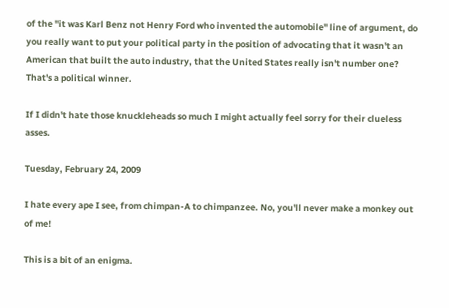of the "it was Karl Benz not Henry Ford who invented the automobile" line of argument, do you really want to put your political party in the position of advocating that it wasn't an American that built the auto industry, that the United States really isn't number one? That's a political winner.

If I didn't hate those knuckleheads so much I might actually feel sorry for their clueless asses.

Tuesday, February 24, 2009

I hate every ape I see, from chimpan-A to chimpanzee. No, you'll never make a monkey out of me!

This is a bit of an enigma.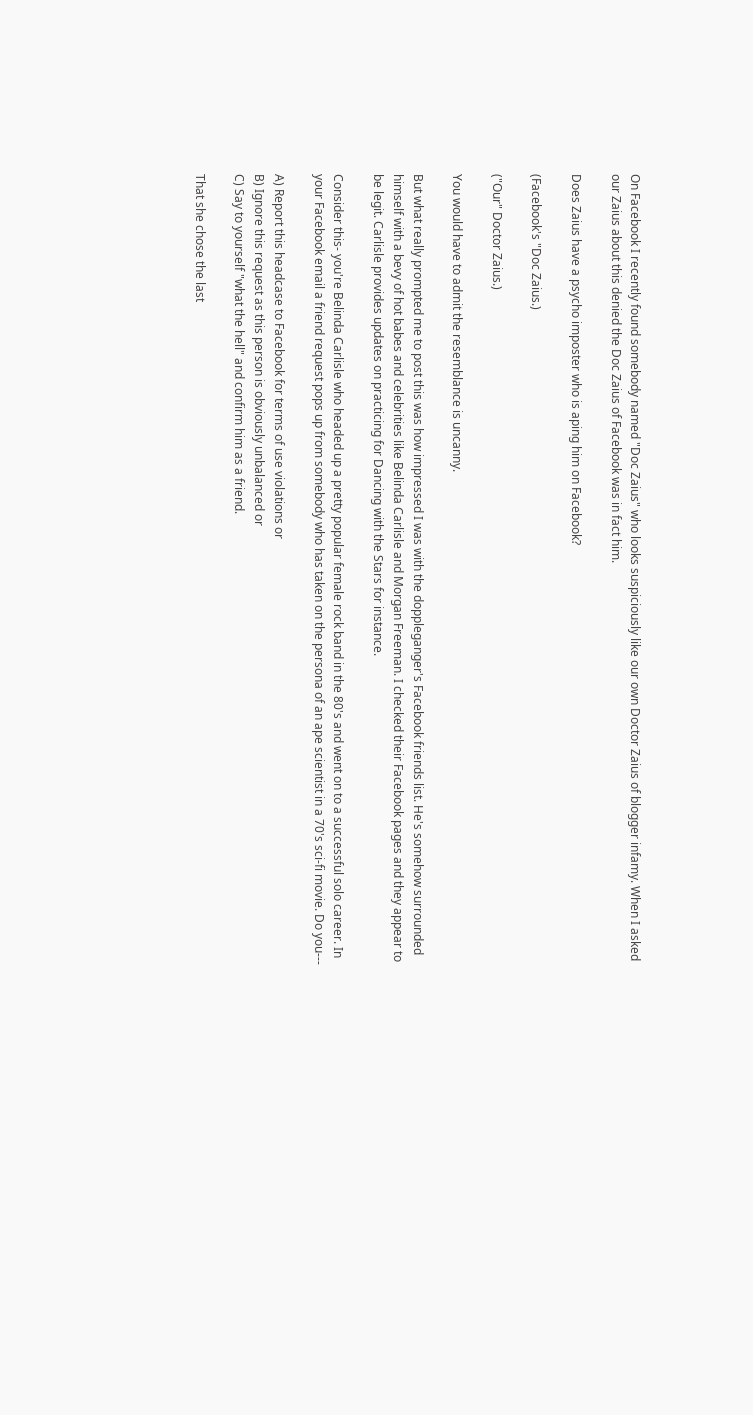On Facebook I recently found somebody named "Doc Zaius" who looks suspiciously like our own Doctor Zaius of blogger infamy. When I asked our Zaius about this denied the Doc Zaius of Facebook was in fact him.

Does Zaius have a psycho imposter who is aping him on Facebook?

(Facebook's "Doc Zaius.)

("Our" Doctor Zaius.)

You would have to admit the resemblance is uncanny.

But what really prompted me to post this was how impressed I was with the doppleganger's Facebook friends list. He's somehow surrounded himself with a bevy of hot babes and celebrities like Belinda Carlisle and Morgan Freeman. I checked their Facebook pages and they appear to be legit. Carlisle provides updates on practicing for Dancing with the Stars for instance.

Consider this- you're Belinda Carlisle who headed up a pretty popular female rock band in the 80's and went on to a successful solo career. In your Facebook email a friend request pops up from somebody who has taken on the persona of an ape scientist in a 70's sci-fi movie. Do you---

A) Report this headcase to Facebook for terms of use violations or
B) Ignore this request as this person is obviously unbalanced or
C) Say to yourself "what the hell" and confirm him as a friend.

That she chose the last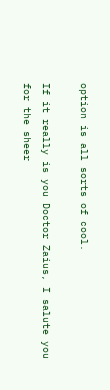option is all sorts of cool.

If it really is you Doctor Zaius, I salute you for the sheer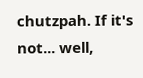chutzpah. If it's not... well,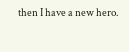then I have a new hero.